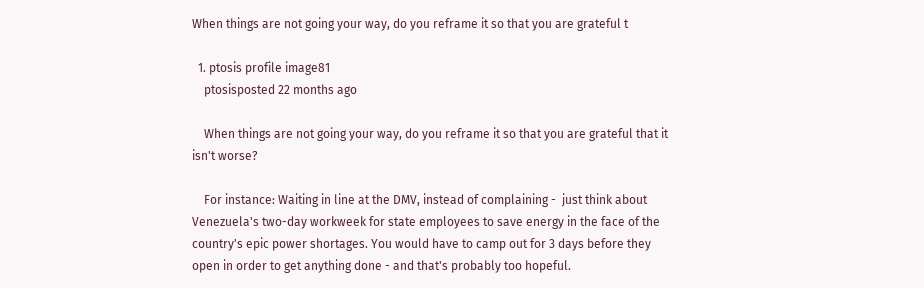When things are not going your way, do you reframe it so that you are grateful t

  1. ptosis profile image81
    ptosisposted 22 months ago

    When things are not going your way, do you reframe it so that you are grateful that it isn't worse?

    For instance: Waiting in line at the DMV, instead of complaining -  just think about Venezuela's two-day workweek for state employees to save energy in the face of the country's epic power shortages. You would have to camp out for 3 days before they open in order to get anything done - and that's probably too hopeful.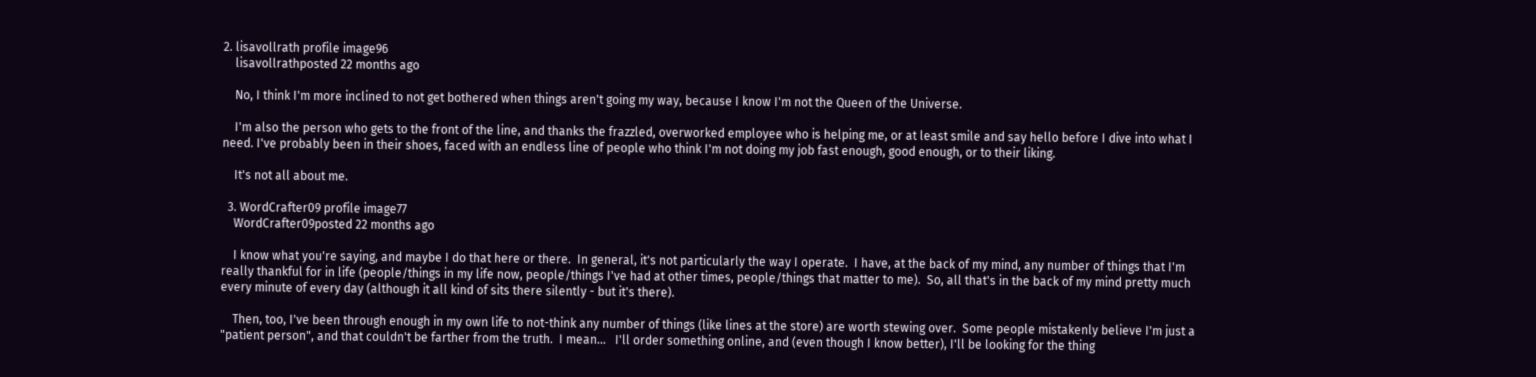2. lisavollrath profile image96
    lisavollrathposted 22 months ago

    No, I think I'm more inclined to not get bothered when things aren't going my way, because I know I'm not the Queen of the Universe.

    I'm also the person who gets to the front of the line, and thanks the frazzled, overworked employee who is helping me, or at least smile and say hello before I dive into what I need. I've probably been in their shoes, faced with an endless line of people who think I'm not doing my job fast enough, good enough, or to their liking.

    It's not all about me.

  3. WordCrafter09 profile image77
    WordCrafter09posted 22 months ago

    I know what you're saying, and maybe I do that here or there.  In general, it's not particularly the way I operate.  I have, at the back of my mind, any number of things that I'm really thankful for in life (people/things in my life now, people/things I've had at other times, people/things that matter to me).  So, all that's in the back of my mind pretty much every minute of every day (although it all kind of sits there silently - but it's there).

    Then, too, I've been through enough in my own life to not-think any number of things (like lines at the store) are worth stewing over.  Some people mistakenly believe I'm just a "patient person", and that couldn't be farther from the truth.  I mean...   I'll order something online, and (even though I know better), I'll be looking for the thing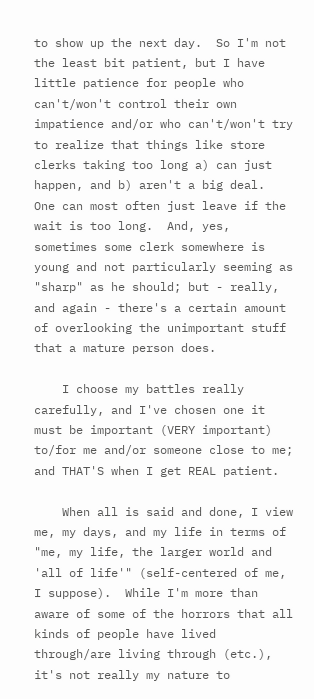to show up the next day.  So I'm not the least bit patient, but I have little patience for people who can't/won't control their own impatience and/or who can't/won't try to realize that things like store clerks taking too long a) can just happen, and b) aren't a big deal.  One can most often just leave if the wait is too long.  And, yes, sometimes some clerk somewhere is young and not particularly seeming as "sharp" as he should; but - really, and again - there's a certain amount of overlooking the unimportant stuff that a mature person does.

    I choose my battles really carefully, and I've chosen one it must be important (VERY important) to/for me and/or someone close to me; and THAT'S when I get REAL patient.

    When all is said and done, I view me, my days, and my life in terms of "me, my life, the larger world and 'all of life'" (self-centered of me, I suppose).  While I'm more than aware of some of the horrors that all kinds of people have lived through/are living through (etc.), it's not really my nature to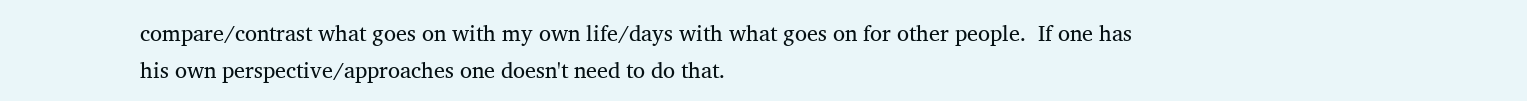compare/contrast what goes on with my own life/days with what goes on for other people.  If one has his own perspective/approaches one doesn't need to do that.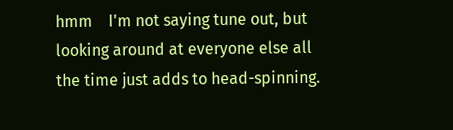hmm    I'm not saying tune out, but looking around at everyone else all the time just adds to head-spinning.